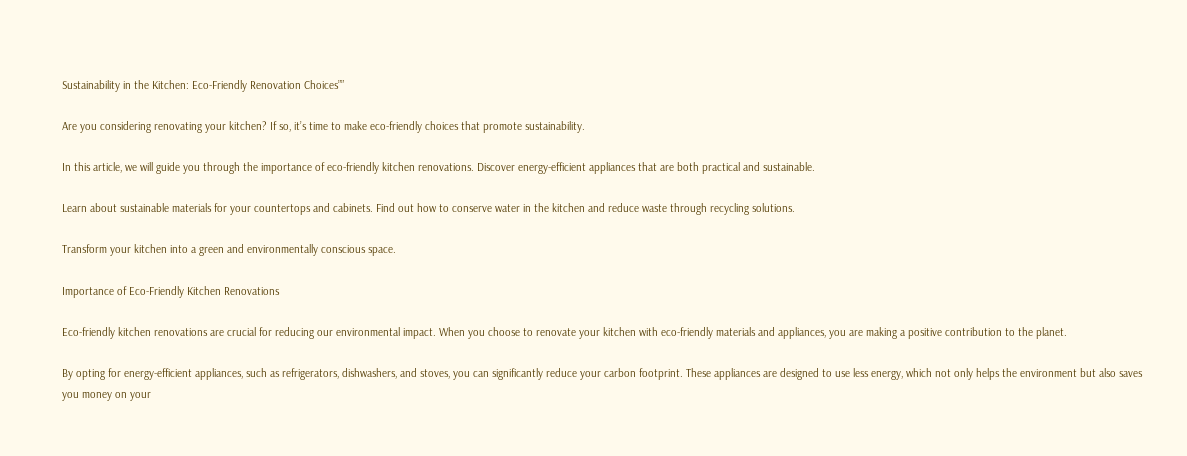Sustainability in the Kitchen: Eco-Friendly Renovation Choices””

Are you considering renovating your kitchen? If so, it’s time to make eco-friendly choices that promote sustainability.

In this article, we will guide you through the importance of eco-friendly kitchen renovations. Discover energy-efficient appliances that are both practical and sustainable.

Learn about sustainable materials for your countertops and cabinets. Find out how to conserve water in the kitchen and reduce waste through recycling solutions.

Transform your kitchen into a green and environmentally conscious space.

Importance of Eco-Friendly Kitchen Renovations

Eco-friendly kitchen renovations are crucial for reducing our environmental impact. When you choose to renovate your kitchen with eco-friendly materials and appliances, you are making a positive contribution to the planet.

By opting for energy-efficient appliances, such as refrigerators, dishwashers, and stoves, you can significantly reduce your carbon footprint. These appliances are designed to use less energy, which not only helps the environment but also saves you money on your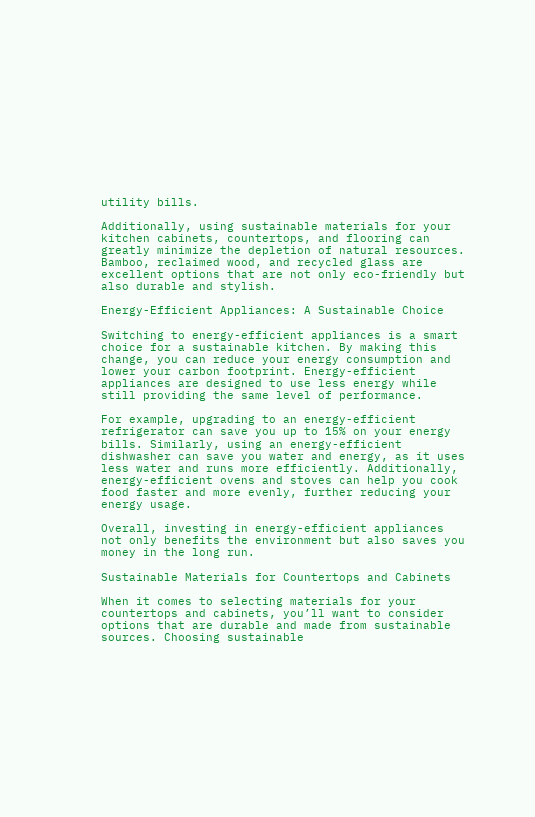utility bills.

Additionally, using sustainable materials for your kitchen cabinets, countertops, and flooring can greatly minimize the depletion of natural resources. Bamboo, reclaimed wood, and recycled glass are excellent options that are not only eco-friendly but also durable and stylish.

Energy-Efficient Appliances: A Sustainable Choice

Switching to energy-efficient appliances is a smart choice for a sustainable kitchen. By making this change, you can reduce your energy consumption and lower your carbon footprint. Energy-efficient appliances are designed to use less energy while still providing the same level of performance.

For example, upgrading to an energy-efficient refrigerator can save you up to 15% on your energy bills. Similarly, using an energy-efficient dishwasher can save you water and energy, as it uses less water and runs more efficiently. Additionally, energy-efficient ovens and stoves can help you cook food faster and more evenly, further reducing your energy usage.

Overall, investing in energy-efficient appliances not only benefits the environment but also saves you money in the long run.

Sustainable Materials for Countertops and Cabinets

When it comes to selecting materials for your countertops and cabinets, you’ll want to consider options that are durable and made from sustainable sources. Choosing sustainable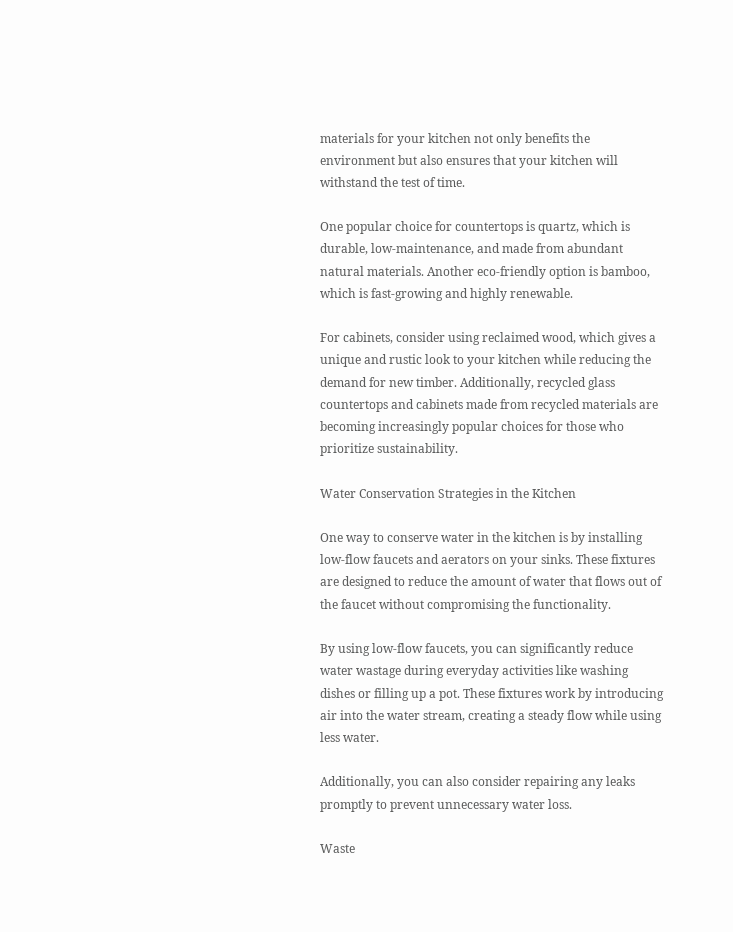materials for your kitchen not only benefits the environment but also ensures that your kitchen will withstand the test of time.

One popular choice for countertops is quartz, which is durable, low-maintenance, and made from abundant natural materials. Another eco-friendly option is bamboo, which is fast-growing and highly renewable.

For cabinets, consider using reclaimed wood, which gives a unique and rustic look to your kitchen while reducing the demand for new timber. Additionally, recycled glass countertops and cabinets made from recycled materials are becoming increasingly popular choices for those who prioritize sustainability.

Water Conservation Strategies in the Kitchen

One way to conserve water in the kitchen is by installing low-flow faucets and aerators on your sinks. These fixtures are designed to reduce the amount of water that flows out of the faucet without compromising the functionality.

By using low-flow faucets, you can significantly reduce water wastage during everyday activities like washing dishes or filling up a pot. These fixtures work by introducing air into the water stream, creating a steady flow while using less water.

Additionally, you can also consider repairing any leaks promptly to prevent unnecessary water loss.

Waste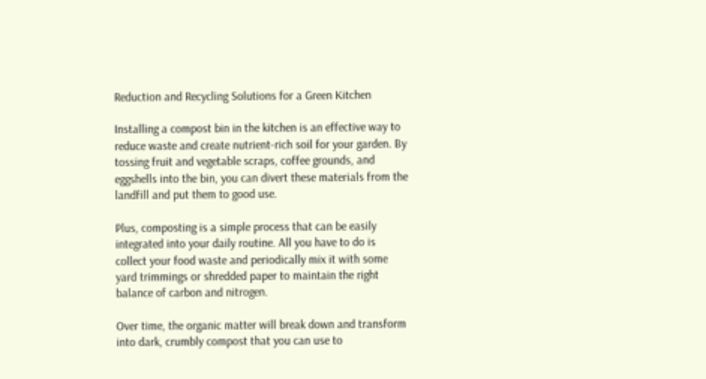Reduction and Recycling Solutions for a Green Kitchen

Installing a compost bin in the kitchen is an effective way to reduce waste and create nutrient-rich soil for your garden. By tossing fruit and vegetable scraps, coffee grounds, and eggshells into the bin, you can divert these materials from the landfill and put them to good use.

Plus, composting is a simple process that can be easily integrated into your daily routine. All you have to do is collect your food waste and periodically mix it with some yard trimmings or shredded paper to maintain the right balance of carbon and nitrogen.

Over time, the organic matter will break down and transform into dark, crumbly compost that you can use to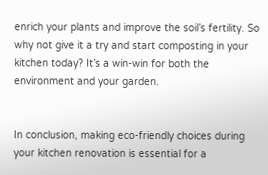enrich your plants and improve the soil’s fertility. So why not give it a try and start composting in your kitchen today? It’s a win-win for both the environment and your garden.


In conclusion, making eco-friendly choices during your kitchen renovation is essential for a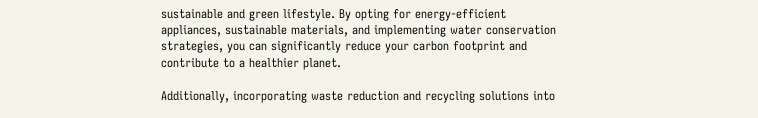sustainable and green lifestyle. By opting for energy-efficient appliances, sustainable materials, and implementing water conservation strategies, you can significantly reduce your carbon footprint and contribute to a healthier planet.

Additionally, incorporating waste reduction and recycling solutions into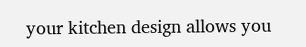your kitchen design allows you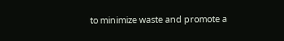to minimize waste and promote a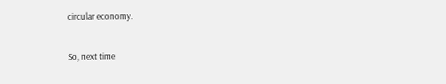circular economy.

So, next time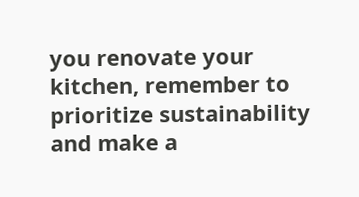you renovate your kitchen, remember to prioritize sustainability and make a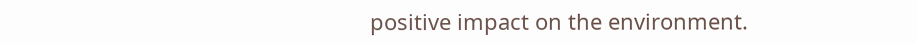positive impact on the environment.